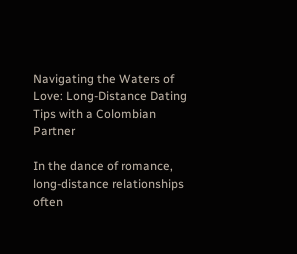Navigating the Waters of Love: Long-Distance Dating Tips with a Colombian Partner

In the dance of romance, long-distance relationships often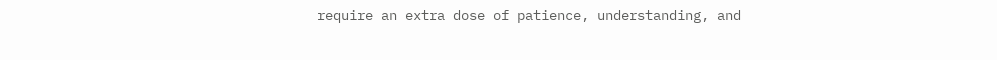require an extra dose of patience, understanding, and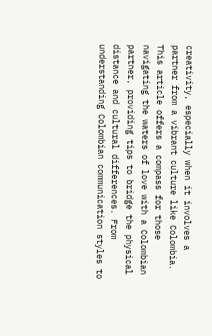creativity, especially when it involves a partner from a vibrant culture like Colombia. This article offers a compass for those navigating the waters of love with a Colombian partner, providing tips to bridge the physical distance and cultural differences. From understanding Colombian communication styles to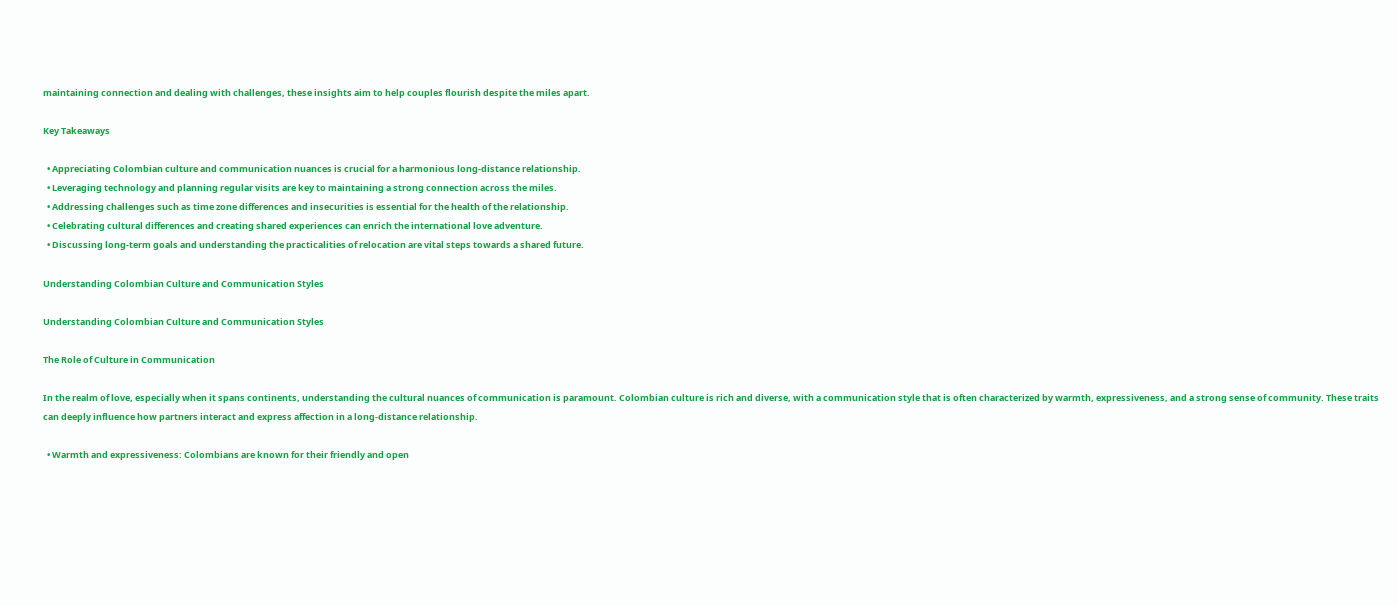maintaining connection and dealing with challenges, these insights aim to help couples flourish despite the miles apart.

Key Takeaways

  • Appreciating Colombian culture and communication nuances is crucial for a harmonious long-distance relationship.
  • Leveraging technology and planning regular visits are key to maintaining a strong connection across the miles.
  • Addressing challenges such as time zone differences and insecurities is essential for the health of the relationship.
  • Celebrating cultural differences and creating shared experiences can enrich the international love adventure.
  • Discussing long-term goals and understanding the practicalities of relocation are vital steps towards a shared future.

Understanding Colombian Culture and Communication Styles

Understanding Colombian Culture and Communication Styles

The Role of Culture in Communication

In the realm of love, especially when it spans continents, understanding the cultural nuances of communication is paramount. Colombian culture is rich and diverse, with a communication style that is often characterized by warmth, expressiveness, and a strong sense of community. These traits can deeply influence how partners interact and express affection in a long-distance relationship.

  • Warmth and expressiveness: Colombians are known for their friendly and open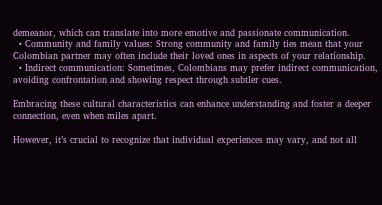demeanor, which can translate into more emotive and passionate communication.
  • Community and family values: Strong community and family ties mean that your Colombian partner may often include their loved ones in aspects of your relationship.
  • Indirect communication: Sometimes, Colombians may prefer indirect communication, avoiding confrontation and showing respect through subtler cues.

Embracing these cultural characteristics can enhance understanding and foster a deeper connection, even when miles apart.

However, it’s crucial to recognize that individual experiences may vary, and not all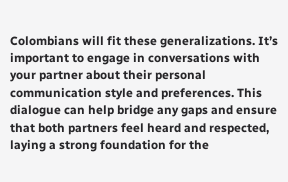Colombians will fit these generalizations. It’s important to engage in conversations with your partner about their personal communication style and preferences. This dialogue can help bridge any gaps and ensure that both partners feel heard and respected, laying a strong foundation for the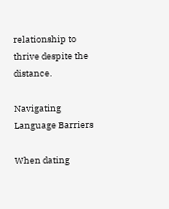relationship to thrive despite the distance.

Navigating Language Barriers

When dating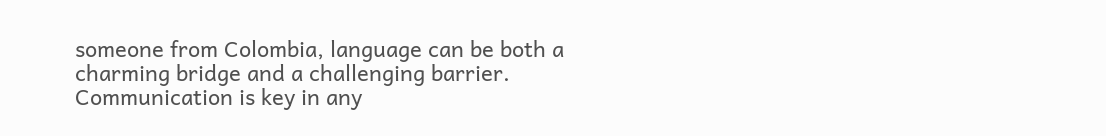someone from Colombia, language can be both a charming bridge and a challenging barrier. Communication is key in any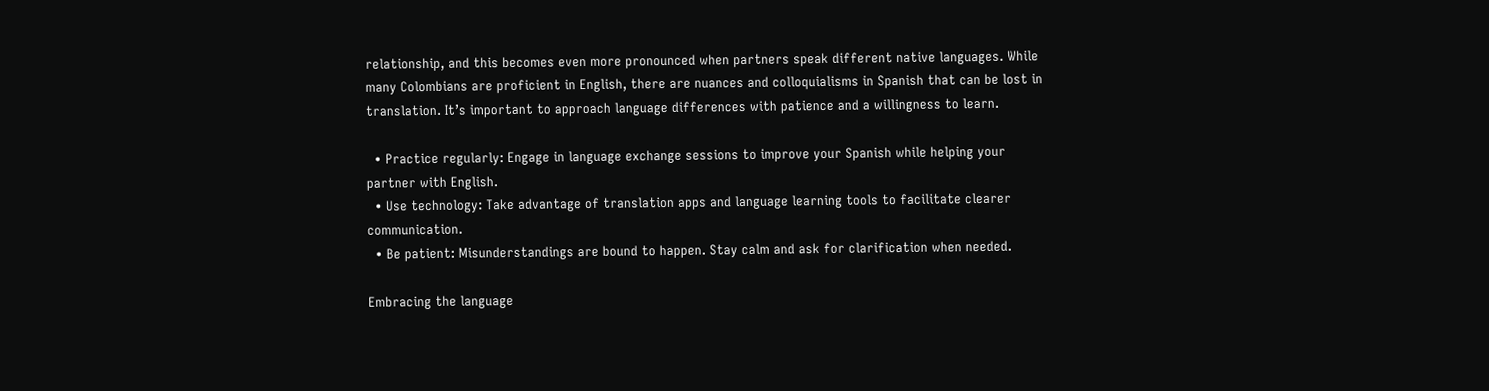relationship, and this becomes even more pronounced when partners speak different native languages. While many Colombians are proficient in English, there are nuances and colloquialisms in Spanish that can be lost in translation. It’s important to approach language differences with patience and a willingness to learn.

  • Practice regularly: Engage in language exchange sessions to improve your Spanish while helping your partner with English.
  • Use technology: Take advantage of translation apps and language learning tools to facilitate clearer communication.
  • Be patient: Misunderstandings are bound to happen. Stay calm and ask for clarification when needed.

Embracing the language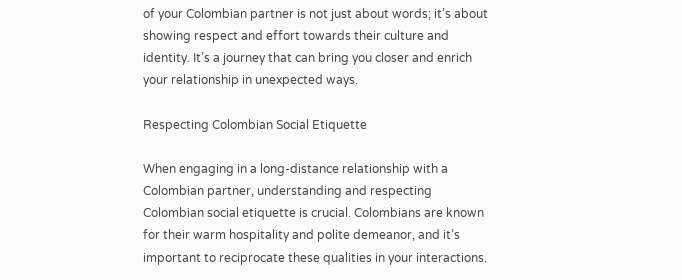of your Colombian partner is not just about words; it’s about showing respect and effort towards their culture and identity. It’s a journey that can bring you closer and enrich your relationship in unexpected ways.

Respecting Colombian Social Etiquette

When engaging in a long-distance relationship with a Colombian partner, understanding and respecting Colombian social etiquette is crucial. Colombians are known for their warm hospitality and polite demeanor, and it’s important to reciprocate these qualities in your interactions.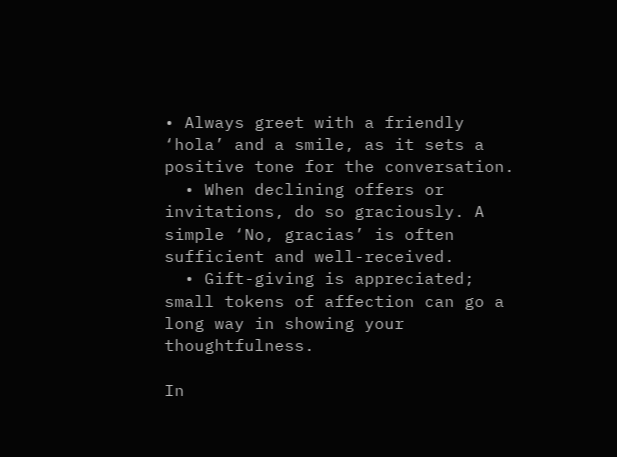• Always greet with a friendly ‘hola’ and a smile, as it sets a positive tone for the conversation.
  • When declining offers or invitations, do so graciously. A simple ‘No, gracias’ is often sufficient and well-received.
  • Gift-giving is appreciated; small tokens of affection can go a long way in showing your thoughtfulness.

In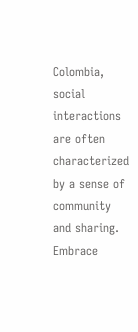Colombia, social interactions are often characterized by a sense of community and sharing. Embrace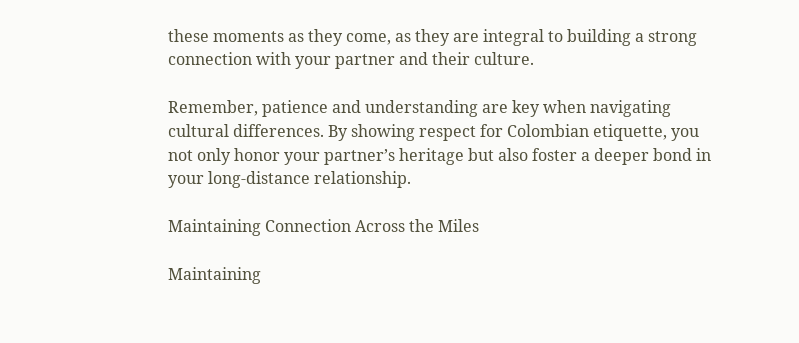these moments as they come, as they are integral to building a strong connection with your partner and their culture.

Remember, patience and understanding are key when navigating cultural differences. By showing respect for Colombian etiquette, you not only honor your partner’s heritage but also foster a deeper bond in your long-distance relationship.

Maintaining Connection Across the Miles

Maintaining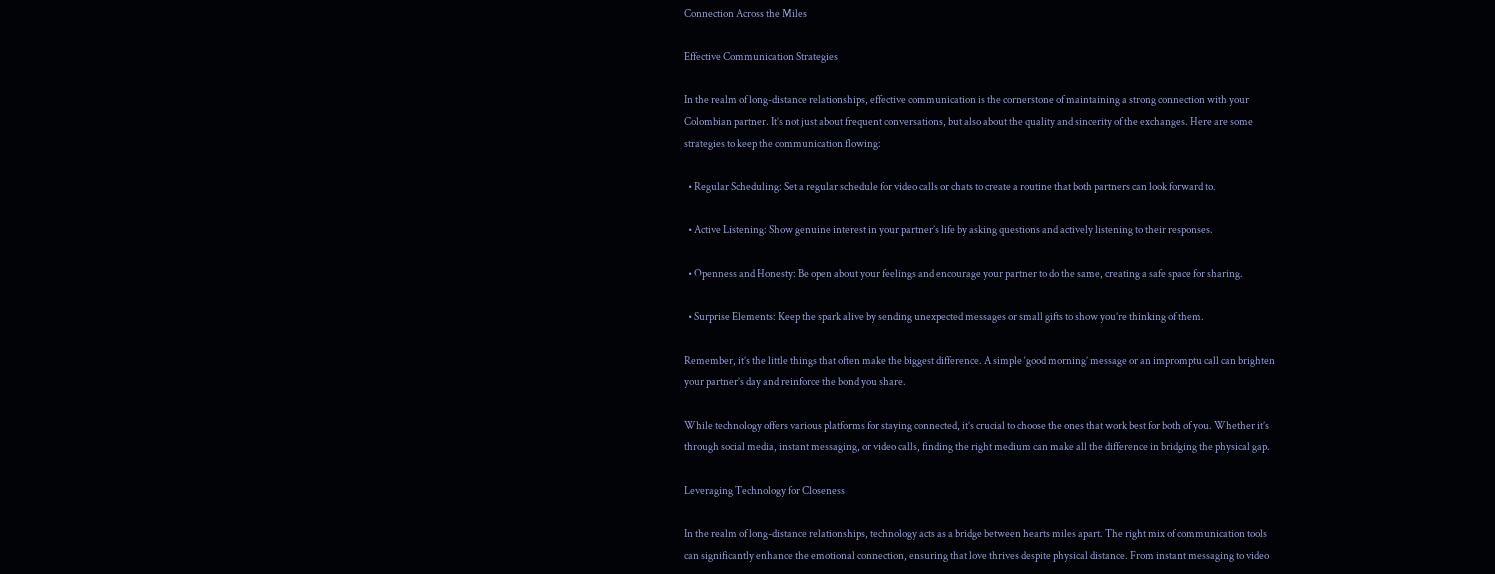Connection Across the Miles

Effective Communication Strategies

In the realm of long-distance relationships, effective communication is the cornerstone of maintaining a strong connection with your Colombian partner. It’s not just about frequent conversations, but also about the quality and sincerity of the exchanges. Here are some strategies to keep the communication flowing:

  • Regular Scheduling: Set a regular schedule for video calls or chats to create a routine that both partners can look forward to.

  • Active Listening: Show genuine interest in your partner’s life by asking questions and actively listening to their responses.

  • Openness and Honesty: Be open about your feelings and encourage your partner to do the same, creating a safe space for sharing.

  • Surprise Elements: Keep the spark alive by sending unexpected messages or small gifts to show you’re thinking of them.

Remember, it’s the little things that often make the biggest difference. A simple ‘good morning’ message or an impromptu call can brighten your partner’s day and reinforce the bond you share.

While technology offers various platforms for staying connected, it’s crucial to choose the ones that work best for both of you. Whether it’s through social media, instant messaging, or video calls, finding the right medium can make all the difference in bridging the physical gap.

Leveraging Technology for Closeness

In the realm of long-distance relationships, technology acts as a bridge between hearts miles apart. The right mix of communication tools can significantly enhance the emotional connection, ensuring that love thrives despite physical distance. From instant messaging to video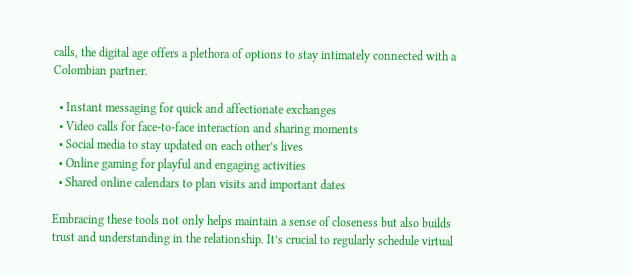calls, the digital age offers a plethora of options to stay intimately connected with a Colombian partner.

  • Instant messaging for quick and affectionate exchanges
  • Video calls for face-to-face interaction and sharing moments
  • Social media to stay updated on each other’s lives
  • Online gaming for playful and engaging activities
  • Shared online calendars to plan visits and important dates

Embracing these tools not only helps maintain a sense of closeness but also builds trust and understanding in the relationship. It’s crucial to regularly schedule virtual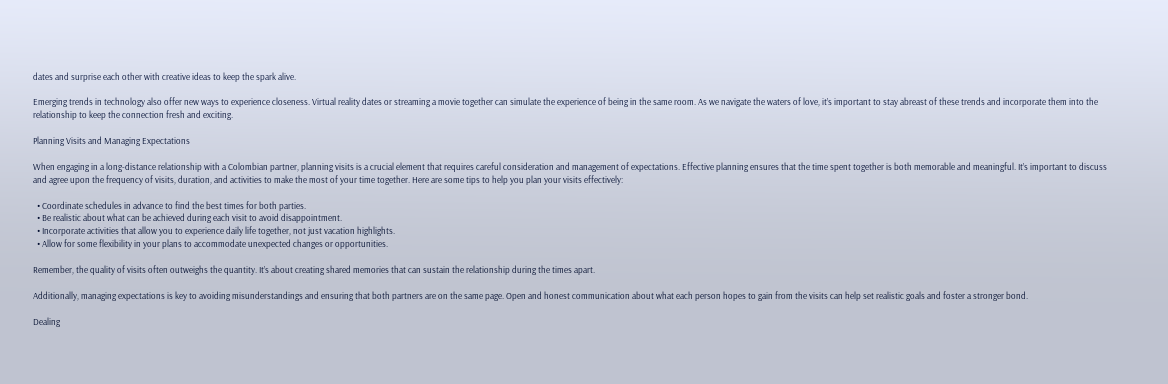dates and surprise each other with creative ideas to keep the spark alive.

Emerging trends in technology also offer new ways to experience closeness. Virtual reality dates or streaming a movie together can simulate the experience of being in the same room. As we navigate the waters of love, it’s important to stay abreast of these trends and incorporate them into the relationship to keep the connection fresh and exciting.

Planning Visits and Managing Expectations

When engaging in a long-distance relationship with a Colombian partner, planning visits is a crucial element that requires careful consideration and management of expectations. Effective planning ensures that the time spent together is both memorable and meaningful. It’s important to discuss and agree upon the frequency of visits, duration, and activities to make the most of your time together. Here are some tips to help you plan your visits effectively:

  • Coordinate schedules in advance to find the best times for both parties.
  • Be realistic about what can be achieved during each visit to avoid disappointment.
  • Incorporate activities that allow you to experience daily life together, not just vacation highlights.
  • Allow for some flexibility in your plans to accommodate unexpected changes or opportunities.

Remember, the quality of visits often outweighs the quantity. It’s about creating shared memories that can sustain the relationship during the times apart.

Additionally, managing expectations is key to avoiding misunderstandings and ensuring that both partners are on the same page. Open and honest communication about what each person hopes to gain from the visits can help set realistic goals and foster a stronger bond.

Dealing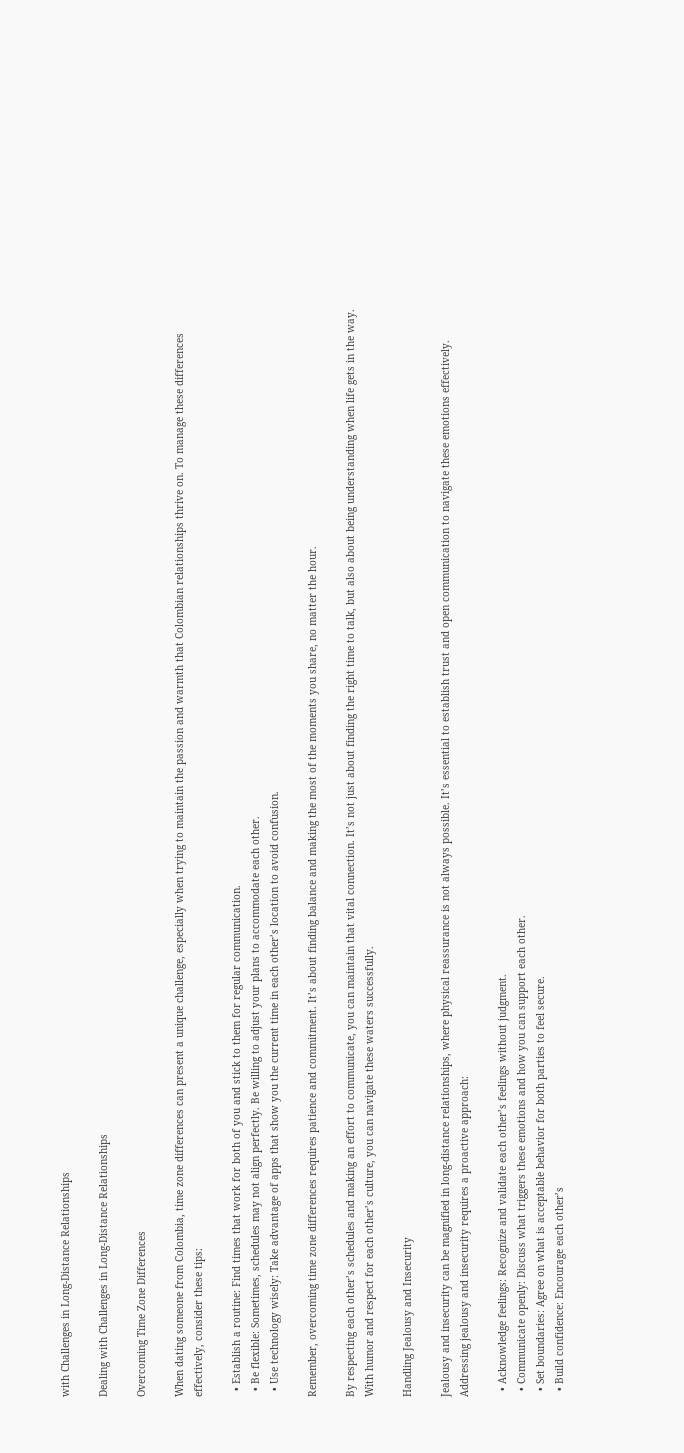with Challenges in Long-Distance Relationships

Dealing with Challenges in Long-Distance Relationships

Overcoming Time Zone Differences

When dating someone from Colombia, time zone differences can present a unique challenge, especially when trying to maintain the passion and warmth that Colombian relationships thrive on. To manage these differences effectively, consider these tips:

  • Establish a routine: Find times that work for both of you and stick to them for regular communication.
  • Be flexible: Sometimes, schedules may not align perfectly. Be willing to adjust your plans to accommodate each other.
  • Use technology wisely: Take advantage of apps that show you the current time in each other’s location to avoid confusion.

Remember, overcoming time zone differences requires patience and commitment. It’s about finding balance and making the most of the moments you share, no matter the hour.

By respecting each other’s schedules and making an effort to communicate, you can maintain that vital connection. It’s not just about finding the right time to talk, but also about being understanding when life gets in the way. With humor and respect for each other’s culture, you can navigate these waters successfully.

Handling Jealousy and Insecurity

Jealousy and insecurity can be magnified in long-distance relationships, where physical reassurance is not always possible. It’s essential to establish trust and open communication to navigate these emotions effectively. Addressing jealousy and insecurity requires a proactive approach:

  • Acknowledge feelings: Recognize and validate each other’s feelings without judgment.
  • Communicate openly: Discuss what triggers these emotions and how you can support each other.
  • Set boundaries: Agree on what is acceptable behavior for both parties to feel secure.
  • Build confidence: Encourage each other’s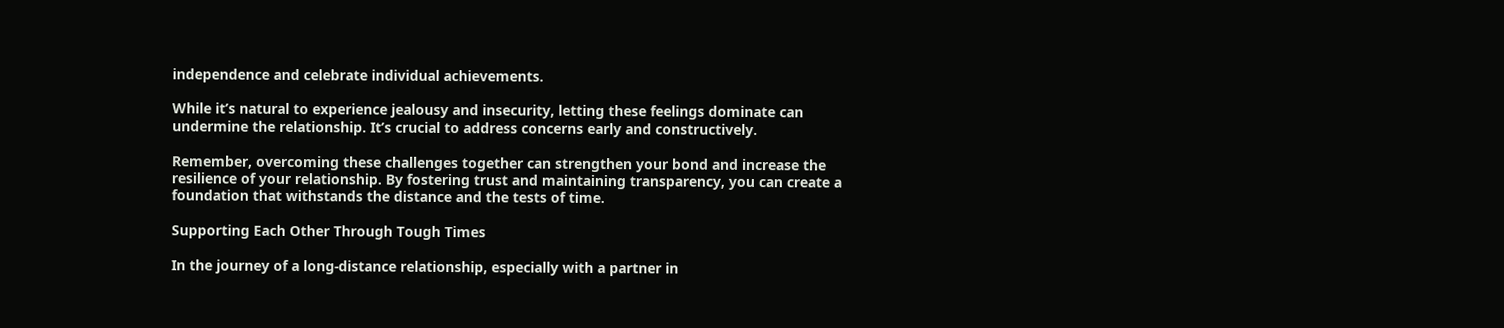independence and celebrate individual achievements.

While it’s natural to experience jealousy and insecurity, letting these feelings dominate can undermine the relationship. It’s crucial to address concerns early and constructively.

Remember, overcoming these challenges together can strengthen your bond and increase the resilience of your relationship. By fostering trust and maintaining transparency, you can create a foundation that withstands the distance and the tests of time.

Supporting Each Other Through Tough Times

In the journey of a long-distance relationship, especially with a partner in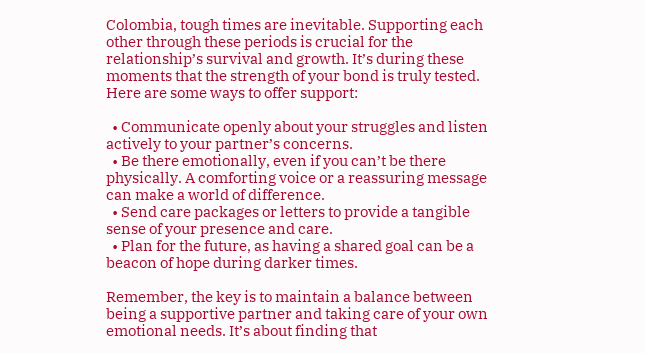Colombia, tough times are inevitable. Supporting each other through these periods is crucial for the relationship’s survival and growth. It’s during these moments that the strength of your bond is truly tested. Here are some ways to offer support:

  • Communicate openly about your struggles and listen actively to your partner’s concerns.
  • Be there emotionally, even if you can’t be there physically. A comforting voice or a reassuring message can make a world of difference.
  • Send care packages or letters to provide a tangible sense of your presence and care.
  • Plan for the future, as having a shared goal can be a beacon of hope during darker times.

Remember, the key is to maintain a balance between being a supportive partner and taking care of your own emotional needs. It’s about finding that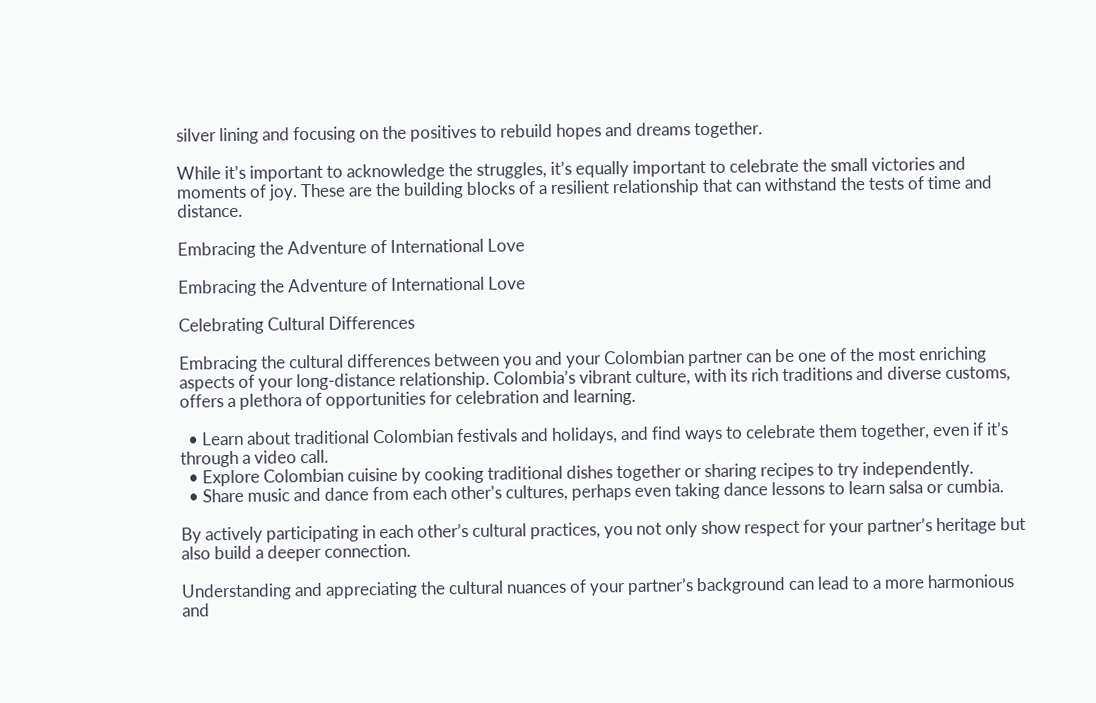silver lining and focusing on the positives to rebuild hopes and dreams together.

While it’s important to acknowledge the struggles, it’s equally important to celebrate the small victories and moments of joy. These are the building blocks of a resilient relationship that can withstand the tests of time and distance.

Embracing the Adventure of International Love

Embracing the Adventure of International Love

Celebrating Cultural Differences

Embracing the cultural differences between you and your Colombian partner can be one of the most enriching aspects of your long-distance relationship. Colombia’s vibrant culture, with its rich traditions and diverse customs, offers a plethora of opportunities for celebration and learning.

  • Learn about traditional Colombian festivals and holidays, and find ways to celebrate them together, even if it’s through a video call.
  • Explore Colombian cuisine by cooking traditional dishes together or sharing recipes to try independently.
  • Share music and dance from each other’s cultures, perhaps even taking dance lessons to learn salsa or cumbia.

By actively participating in each other’s cultural practices, you not only show respect for your partner’s heritage but also build a deeper connection.

Understanding and appreciating the cultural nuances of your partner’s background can lead to a more harmonious and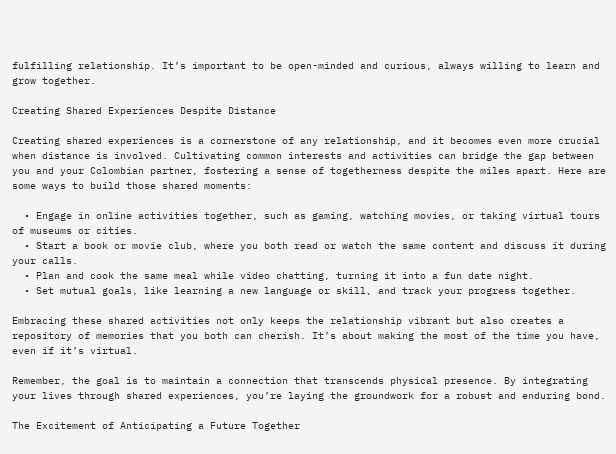fulfilling relationship. It’s important to be open-minded and curious, always willing to learn and grow together.

Creating Shared Experiences Despite Distance

Creating shared experiences is a cornerstone of any relationship, and it becomes even more crucial when distance is involved. Cultivating common interests and activities can bridge the gap between you and your Colombian partner, fostering a sense of togetherness despite the miles apart. Here are some ways to build those shared moments:

  • Engage in online activities together, such as gaming, watching movies, or taking virtual tours of museums or cities.
  • Start a book or movie club, where you both read or watch the same content and discuss it during your calls.
  • Plan and cook the same meal while video chatting, turning it into a fun date night.
  • Set mutual goals, like learning a new language or skill, and track your progress together.

Embracing these shared activities not only keeps the relationship vibrant but also creates a repository of memories that you both can cherish. It’s about making the most of the time you have, even if it’s virtual.

Remember, the goal is to maintain a connection that transcends physical presence. By integrating your lives through shared experiences, you’re laying the groundwork for a robust and enduring bond.

The Excitement of Anticipating a Future Together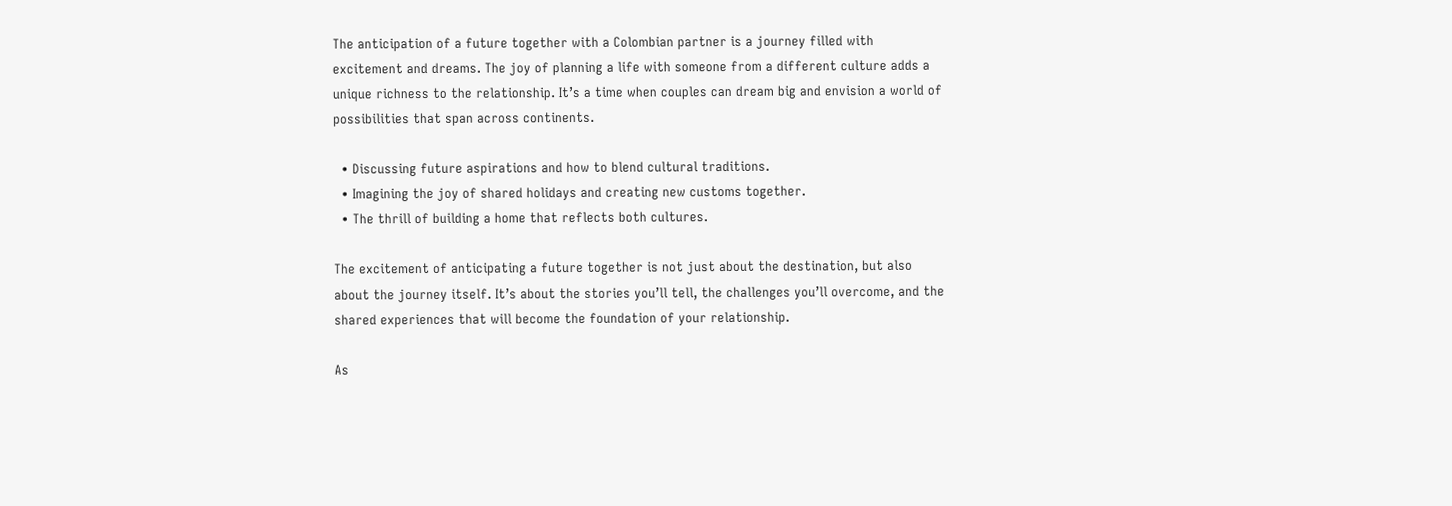The anticipation of a future together with a Colombian partner is a journey filled with excitement and dreams. The joy of planning a life with someone from a different culture adds a unique richness to the relationship. It’s a time when couples can dream big and envision a world of possibilities that span across continents.

  • Discussing future aspirations and how to blend cultural traditions.
  • Imagining the joy of shared holidays and creating new customs together.
  • The thrill of building a home that reflects both cultures.

The excitement of anticipating a future together is not just about the destination, but also about the journey itself. It’s about the stories you’ll tell, the challenges you’ll overcome, and the shared experiences that will become the foundation of your relationship.

As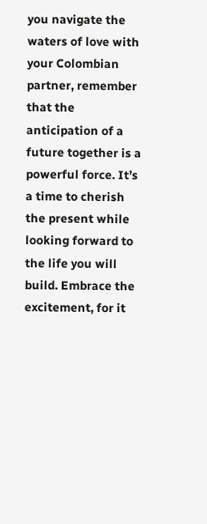you navigate the waters of love with your Colombian partner, remember that the anticipation of a future together is a powerful force. It’s a time to cherish the present while looking forward to the life you will build. Embrace the excitement, for it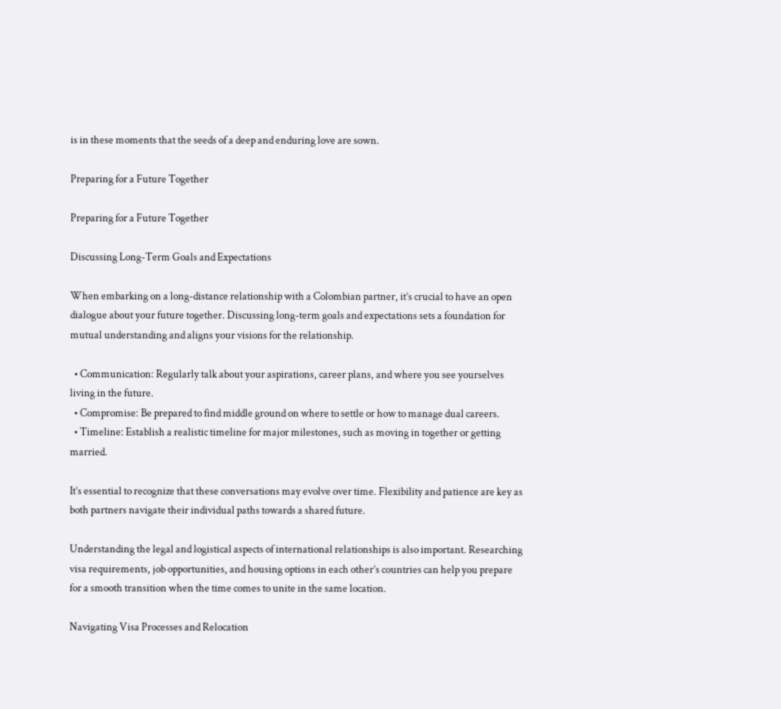is in these moments that the seeds of a deep and enduring love are sown.

Preparing for a Future Together

Preparing for a Future Together

Discussing Long-Term Goals and Expectations

When embarking on a long-distance relationship with a Colombian partner, it’s crucial to have an open dialogue about your future together. Discussing long-term goals and expectations sets a foundation for mutual understanding and aligns your visions for the relationship.

  • Communication: Regularly talk about your aspirations, career plans, and where you see yourselves living in the future.
  • Compromise: Be prepared to find middle ground on where to settle or how to manage dual careers.
  • Timeline: Establish a realistic timeline for major milestones, such as moving in together or getting married.

It’s essential to recognize that these conversations may evolve over time. Flexibility and patience are key as both partners navigate their individual paths towards a shared future.

Understanding the legal and logistical aspects of international relationships is also important. Researching visa requirements, job opportunities, and housing options in each other’s countries can help you prepare for a smooth transition when the time comes to unite in the same location.

Navigating Visa Processes and Relocation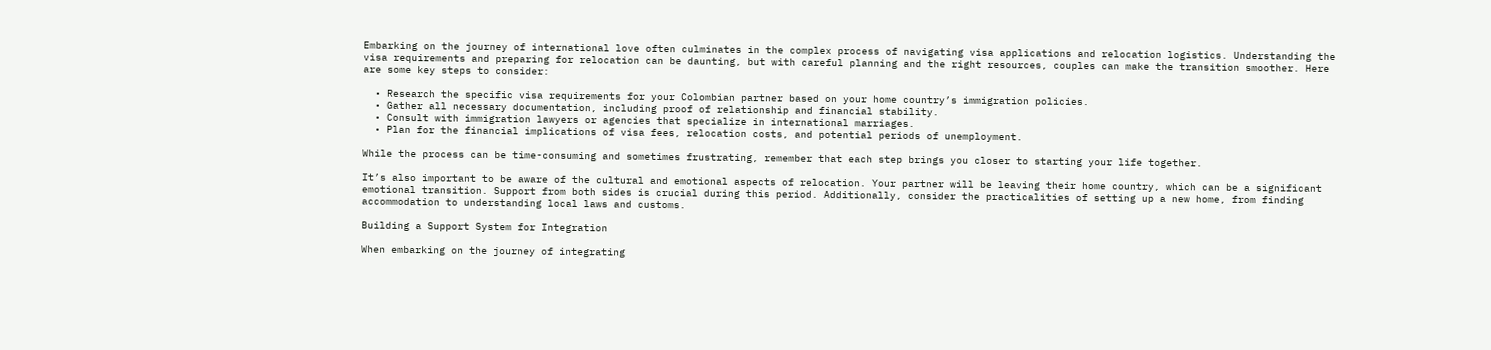Embarking on the journey of international love often culminates in the complex process of navigating visa applications and relocation logistics. Understanding the visa requirements and preparing for relocation can be daunting, but with careful planning and the right resources, couples can make the transition smoother. Here are some key steps to consider:

  • Research the specific visa requirements for your Colombian partner based on your home country’s immigration policies.
  • Gather all necessary documentation, including proof of relationship and financial stability.
  • Consult with immigration lawyers or agencies that specialize in international marriages.
  • Plan for the financial implications of visa fees, relocation costs, and potential periods of unemployment.

While the process can be time-consuming and sometimes frustrating, remember that each step brings you closer to starting your life together.

It’s also important to be aware of the cultural and emotional aspects of relocation. Your partner will be leaving their home country, which can be a significant emotional transition. Support from both sides is crucial during this period. Additionally, consider the practicalities of setting up a new home, from finding accommodation to understanding local laws and customs.

Building a Support System for Integration

When embarking on the journey of integrating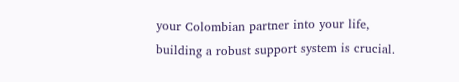your Colombian partner into your life, building a robust support system is crucial.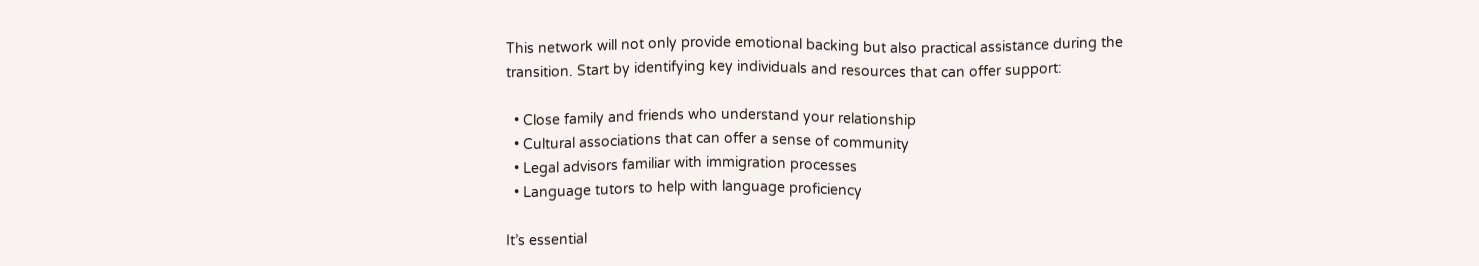This network will not only provide emotional backing but also practical assistance during the transition. Start by identifying key individuals and resources that can offer support:

  • Close family and friends who understand your relationship
  • Cultural associations that can offer a sense of community
  • Legal advisors familiar with immigration processes
  • Language tutors to help with language proficiency

It’s essential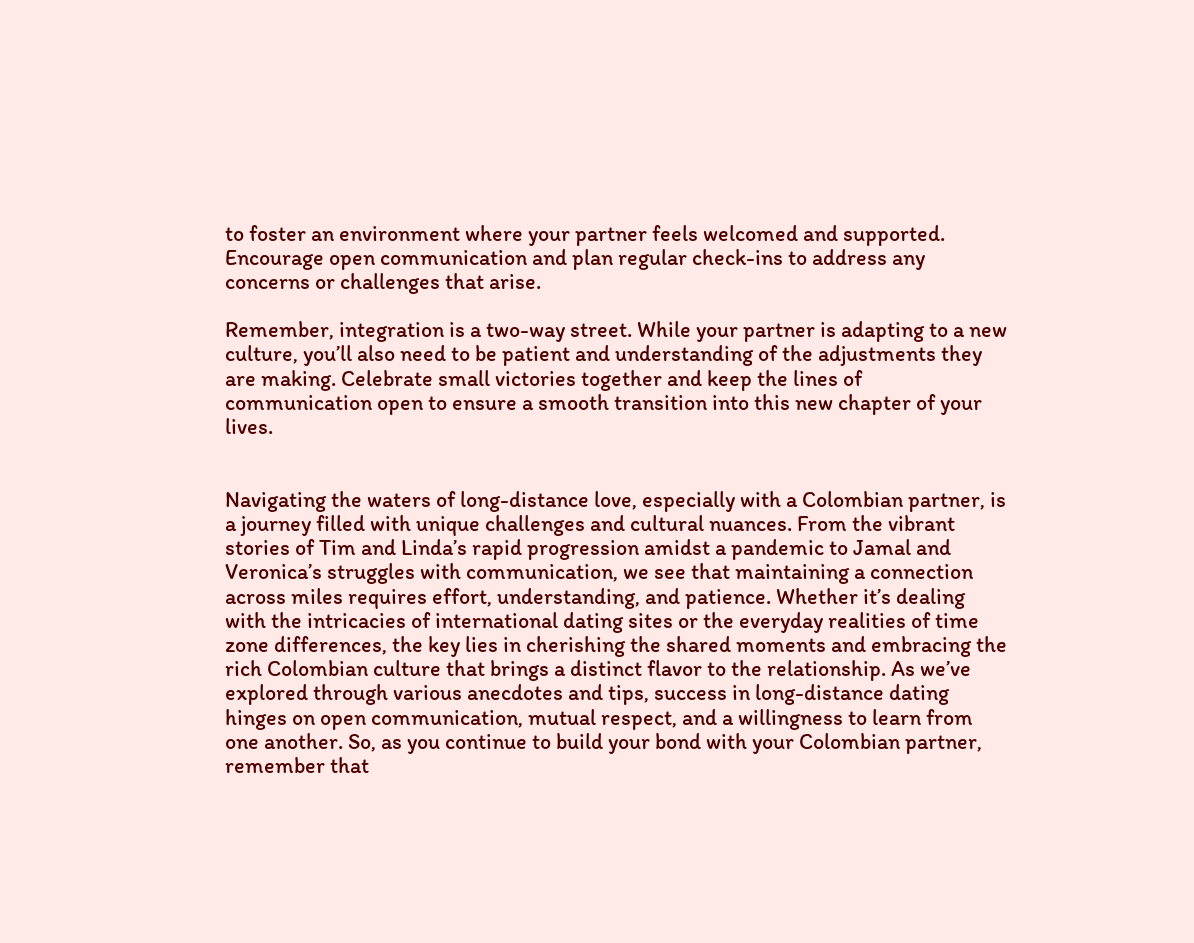to foster an environment where your partner feels welcomed and supported. Encourage open communication and plan regular check-ins to address any concerns or challenges that arise.

Remember, integration is a two-way street. While your partner is adapting to a new culture, you’ll also need to be patient and understanding of the adjustments they are making. Celebrate small victories together and keep the lines of communication open to ensure a smooth transition into this new chapter of your lives.


Navigating the waters of long-distance love, especially with a Colombian partner, is a journey filled with unique challenges and cultural nuances. From the vibrant stories of Tim and Linda’s rapid progression amidst a pandemic to Jamal and Veronica’s struggles with communication, we see that maintaining a connection across miles requires effort, understanding, and patience. Whether it’s dealing with the intricacies of international dating sites or the everyday realities of time zone differences, the key lies in cherishing the shared moments and embracing the rich Colombian culture that brings a distinct flavor to the relationship. As we’ve explored through various anecdotes and tips, success in long-distance dating hinges on open communication, mutual respect, and a willingness to learn from one another. So, as you continue to build your bond with your Colombian partner, remember that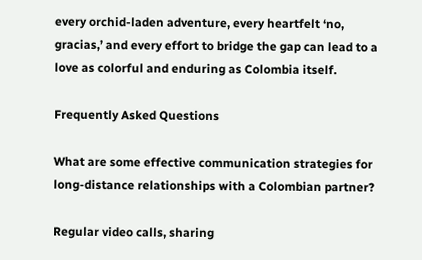every orchid-laden adventure, every heartfelt ‘no, gracias,’ and every effort to bridge the gap can lead to a love as colorful and enduring as Colombia itself.

Frequently Asked Questions

What are some effective communication strategies for long-distance relationships with a Colombian partner?

Regular video calls, sharing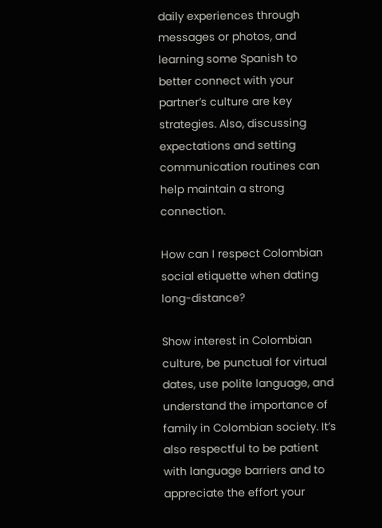daily experiences through messages or photos, and learning some Spanish to better connect with your partner’s culture are key strategies. Also, discussing expectations and setting communication routines can help maintain a strong connection.

How can I respect Colombian social etiquette when dating long-distance?

Show interest in Colombian culture, be punctual for virtual dates, use polite language, and understand the importance of family in Colombian society. It’s also respectful to be patient with language barriers and to appreciate the effort your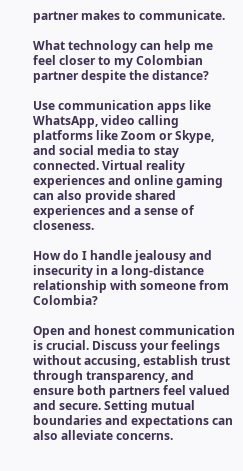partner makes to communicate.

What technology can help me feel closer to my Colombian partner despite the distance?

Use communication apps like WhatsApp, video calling platforms like Zoom or Skype, and social media to stay connected. Virtual reality experiences and online gaming can also provide shared experiences and a sense of closeness.

How do I handle jealousy and insecurity in a long-distance relationship with someone from Colombia?

Open and honest communication is crucial. Discuss your feelings without accusing, establish trust through transparency, and ensure both partners feel valued and secure. Setting mutual boundaries and expectations can also alleviate concerns.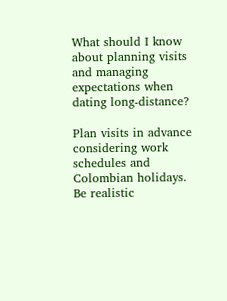What should I know about planning visits and managing expectations when dating long-distance?

Plan visits in advance considering work schedules and Colombian holidays. Be realistic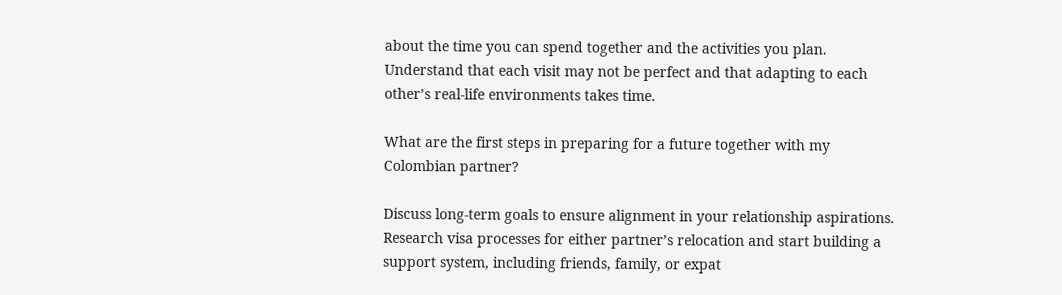about the time you can spend together and the activities you plan. Understand that each visit may not be perfect and that adapting to each other’s real-life environments takes time.

What are the first steps in preparing for a future together with my Colombian partner?

Discuss long-term goals to ensure alignment in your relationship aspirations. Research visa processes for either partner’s relocation and start building a support system, including friends, family, or expat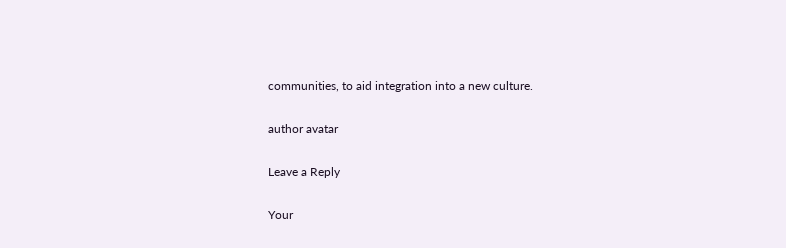communities, to aid integration into a new culture.

author avatar

Leave a Reply

Your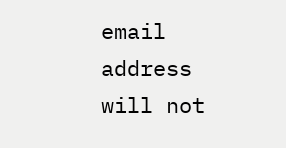email address will not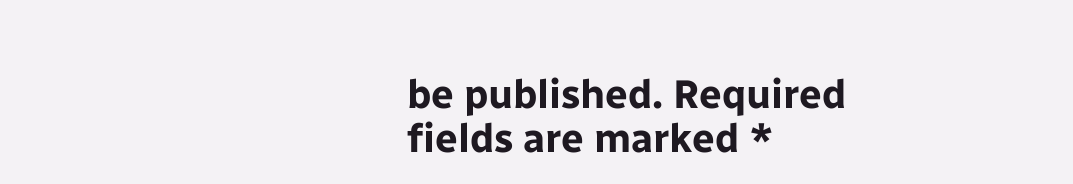be published. Required fields are marked *